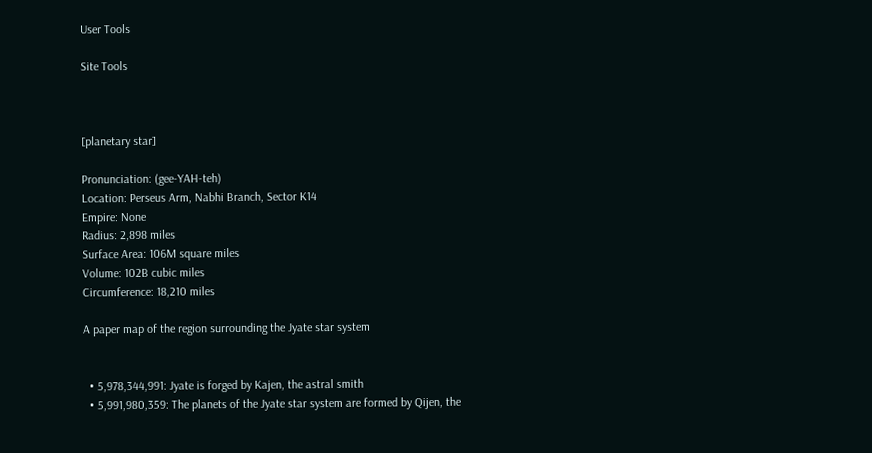User Tools

Site Tools



[planetary star]

Pronunciation: (gee-YAH-teh)
Location: Perseus Arm, Nabhi Branch, Sector K14
Empire: None
Radius: 2,898 miles
Surface Area: 106M square miles
Volume: 102B cubic miles
Circumference: 18,210 miles

A paper map of the region surrounding the Jyate star system


  • 5,978,344,991: Jyate is forged by Kajen, the astral smith
  • 5,991,980,359: The planets of the Jyate star system are formed by Qijen, the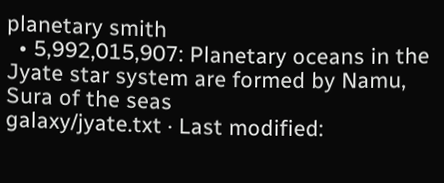planetary smith
  • 5,992,015,907: Planetary oceans in the Jyate star system are formed by Namu, Sura of the seas
galaxy/jyate.txt · Last modified: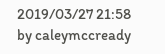2019/03/27 21:58 by caleymccready